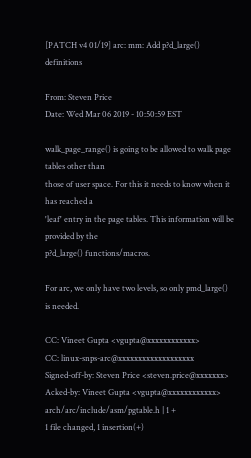[PATCH v4 01/19] arc: mm: Add p?d_large() definitions

From: Steven Price
Date: Wed Mar 06 2019 - 10:50:59 EST

walk_page_range() is going to be allowed to walk page tables other than
those of user space. For this it needs to know when it has reached a
'leaf' entry in the page tables. This information will be provided by the
p?d_large() functions/macros.

For arc, we only have two levels, so only pmd_large() is needed.

CC: Vineet Gupta <vgupta@xxxxxxxxxxxx>
CC: linux-snps-arc@xxxxxxxxxxxxxxxxxxx
Signed-off-by: Steven Price <steven.price@xxxxxxx>
Acked-by: Vineet Gupta <vgupta@xxxxxxxxxxxx>
arch/arc/include/asm/pgtable.h | 1 +
1 file changed, 1 insertion(+)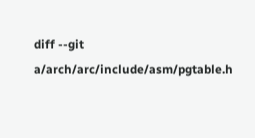diff --git a/arch/arc/include/asm/pgtable.h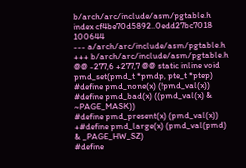b/arch/arc/include/asm/pgtable.h
index cf4be70d5892..0edd27bc7018 100644
--- a/arch/arc/include/asm/pgtable.h
+++ b/arch/arc/include/asm/pgtable.h
@@ -277,6 +277,7 @@ static inline void pmd_set(pmd_t *pmdp, pte_t *ptep)
#define pmd_none(x) (!pmd_val(x))
#define pmd_bad(x) ((pmd_val(x) & ~PAGE_MASK))
#define pmd_present(x) (pmd_val(x))
+#define pmd_large(x) (pmd_val(pmd) & _PAGE_HW_SZ)
#define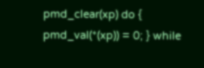pmd_clear(xp) do { pmd_val(*(xp)) = 0; } while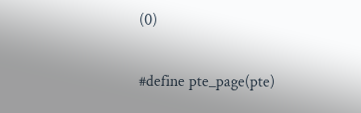(0)

#define pte_page(pte)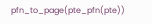pfn_to_page(pte_pfn(pte))